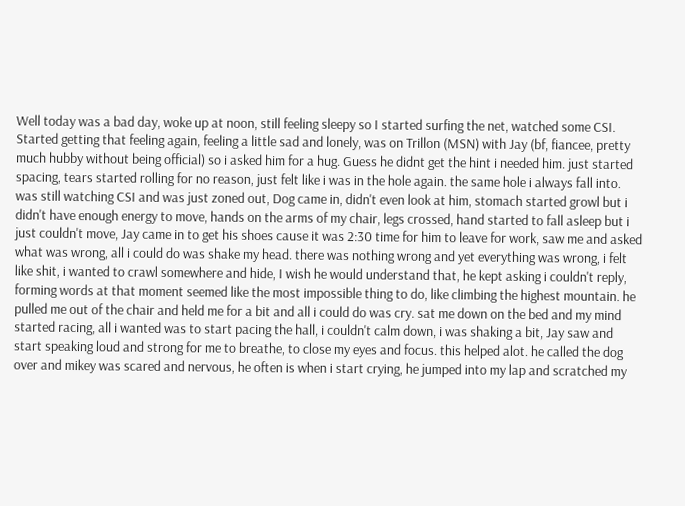Well today was a bad day, woke up at noon, still feeling sleepy so I started surfing the net, watched some CSI. Started getting that feeling again, feeling a little sad and lonely, was on Trillon (MSN) with Jay (bf, fiancee, pretty much hubby without being official) so i asked him for a hug. Guess he didnt get the hint i needed him. just started spacing, tears started rolling for no reason, just felt like i was in the hole again. the same hole i always fall into. was still watching CSI and was just zoned out, Dog came in, didn't even look at him, stomach started growl but i didn't have enough energy to move, hands on the arms of my chair, legs crossed, hand started to fall asleep but i just couldn't move, Jay came in to get his shoes cause it was 2:30 time for him to leave for work, saw me and asked what was wrong, all i could do was shake my head. there was nothing wrong and yet everything was wrong, i felt like shit, i wanted to crawl somewhere and hide, I wish he would understand that, he kept asking i couldn't reply, forming words at that moment seemed like the most impossible thing to do, like climbing the highest mountain. he pulled me out of the chair and held me for a bit and all i could do was cry. sat me down on the bed and my mind started racing, all i wanted was to start pacing the hall, i couldn't calm down, i was shaking a bit, Jay saw and start speaking loud and strong for me to breathe, to close my eyes and focus. this helped alot. he called the dog over and mikey was scared and nervous, he often is when i start crying, he jumped into my lap and scratched my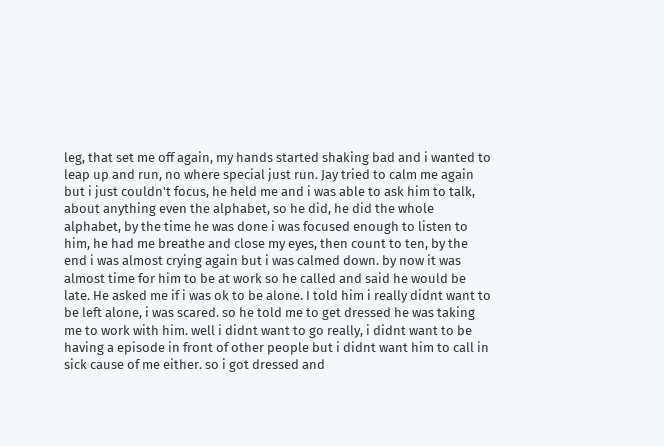leg, that set me off again, my hands started shaking bad and i wanted to leap up and run, no where special just run. Jay tried to calm me again but i just couldn't focus, he held me and i was able to ask him to talk, about anything even the alphabet, so he did, he did the whole alphabet, by the time he was done i was focused enough to listen to him, he had me breathe and close my eyes, then count to ten, by the end i was almost crying again but i was calmed down. by now it was almost time for him to be at work so he called and said he would be late. He asked me if i was ok to be alone. I told him i really didnt want to be left alone, i was scared. so he told me to get dressed he was taking me to work with him. well i didnt want to go really, i didnt want to be having a episode in front of other people but i didnt want him to call in sick cause of me either. so i got dressed and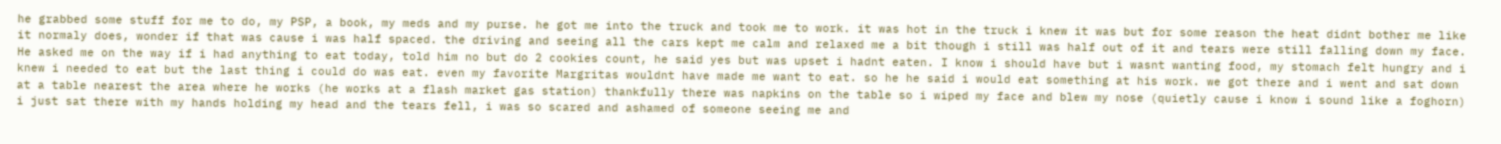he grabbed some stuff for me to do, my PSP, a book, my meds and my purse. he got me into the truck and took me to work. it was hot in the truck i knew it was but for some reason the heat didnt bother me like it normaly does, wonder if that was cause i was half spaced. the driving and seeing all the cars kept me calm and relaxed me a bit though i still was half out of it and tears were still falling down my face. He asked me on the way if i had anything to eat today, told him no but do 2 cookies count, he said yes but was upset i hadnt eaten. I know i should have but i wasnt wanting food, my stomach felt hungry and i knew i needed to eat but the last thing i could do was eat. even my favorite Margritas wouldnt have made me want to eat. so he he said i would eat something at his work. we got there and i went and sat down at a table nearest the area where he works (he works at a flash market gas station) thankfully there was napkins on the table so i wiped my face and blew my nose (quietly cause i know i sound like a foghorn) i just sat there with my hands holding my head and the tears fell, i was so scared and ashamed of someone seeing me and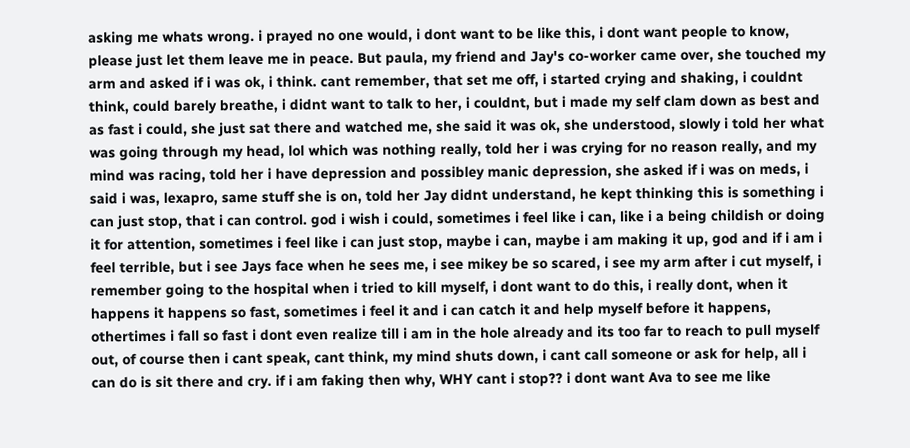asking me whats wrong. i prayed no one would, i dont want to be like this, i dont want people to know, please just let them leave me in peace. But paula, my friend and Jay's co-worker came over, she touched my arm and asked if i was ok, i think. cant remember, that set me off, i started crying and shaking, i couldnt think, could barely breathe, i didnt want to talk to her, i couldnt, but i made my self clam down as best and as fast i could, she just sat there and watched me, she said it was ok, she understood, slowly i told her what was going through my head, lol which was nothing really, told her i was crying for no reason really, and my mind was racing, told her i have depression and possibley manic depression, she asked if i was on meds, i said i was, lexapro, same stuff she is on, told her Jay didnt understand, he kept thinking this is something i can just stop, that i can control. god i wish i could, sometimes i feel like i can, like i a being childish or doing it for attention, sometimes i feel like i can just stop, maybe i can, maybe i am making it up, god and if i am i feel terrible, but i see Jays face when he sees me, i see mikey be so scared, i see my arm after i cut myself, i remember going to the hospital when i tried to kill myself, i dont want to do this, i really dont, when it happens it happens so fast, sometimes i feel it and i can catch it and help myself before it happens, othertimes i fall so fast i dont even realize till i am in the hole already and its too far to reach to pull myself out, of course then i cant speak, cant think, my mind shuts down, i cant call someone or ask for help, all i can do is sit there and cry. if i am faking then why, WHY cant i stop?? i dont want Ava to see me like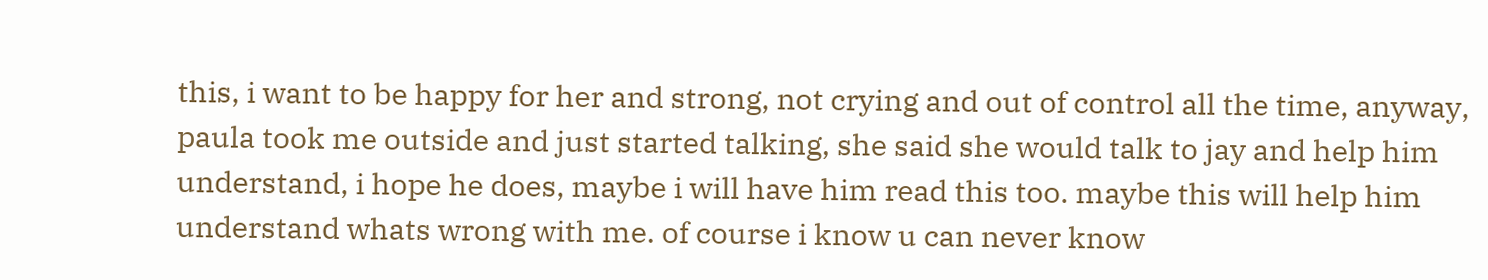this, i want to be happy for her and strong, not crying and out of control all the time, anyway, paula took me outside and just started talking, she said she would talk to jay and help him understand, i hope he does, maybe i will have him read this too. maybe this will help him understand whats wrong with me. of course i know u can never know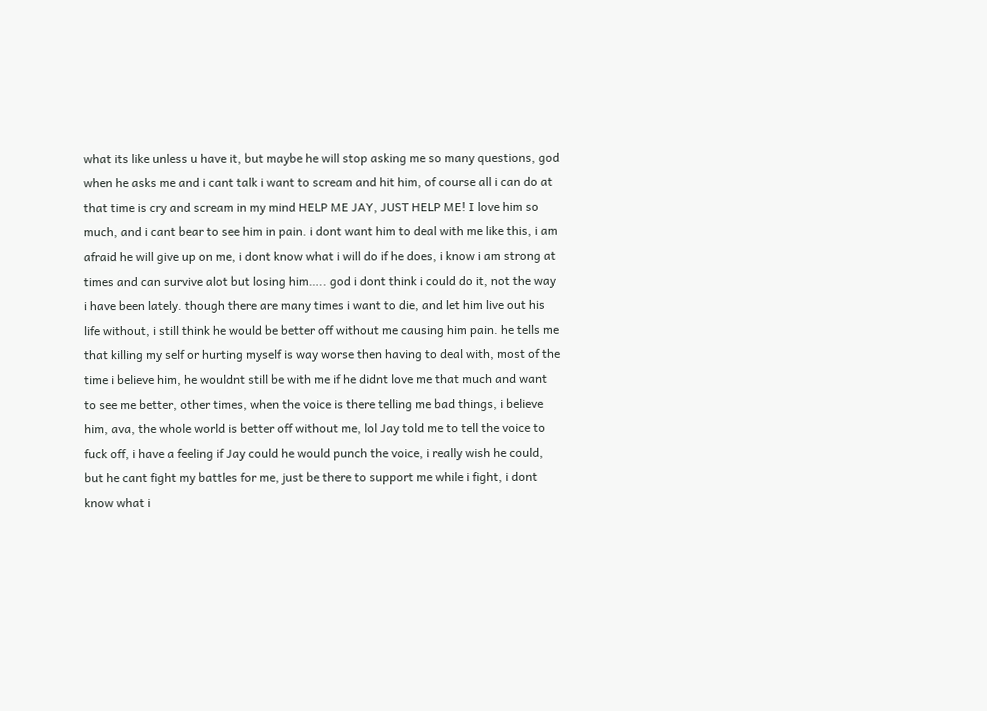what its like unless u have it, but maybe he will stop asking me so many questions, god when he asks me and i cant talk i want to scream and hit him, of course all i can do at that time is cry and scream in my mind HELP ME JAY, JUST HELP ME! I love him so much, and i cant bear to see him in pain. i dont want him to deal with me like this, i am afraid he will give up on me, i dont know what i will do if he does, i know i am strong at times and can survive alot but losing him….. god i dont think i could do it, not the way i have been lately. though there are many times i want to die, and let him live out his life without, i still think he would be better off without me causing him pain. he tells me that killing my self or hurting myself is way worse then having to deal with, most of the time i believe him, he wouldnt still be with me if he didnt love me that much and want to see me better, other times, when the voice is there telling me bad things, i believe him, ava, the whole world is better off without me, lol Jay told me to tell the voice to fuck off, i have a feeling if Jay could he would punch the voice, i really wish he could, but he cant fight my battles for me, just be there to support me while i fight, i dont know what i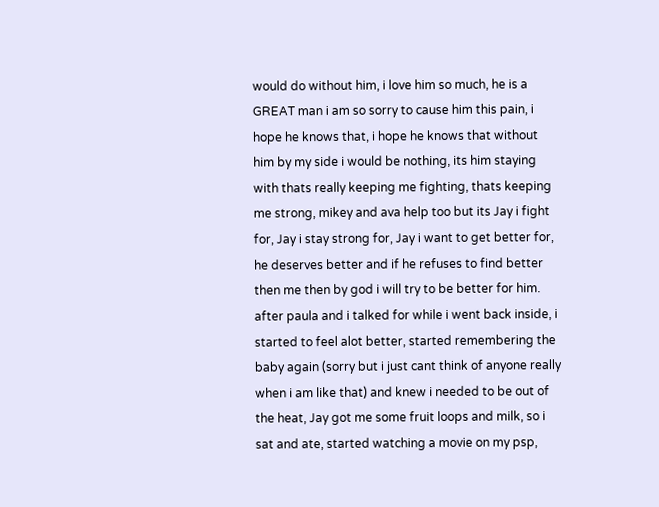would do without him, i love him so much, he is a GREAT man i am so sorry to cause him this pain, i hope he knows that, i hope he knows that without him by my side i would be nothing, its him staying with thats really keeping me fighting, thats keeping me strong, mikey and ava help too but its Jay i fight for, Jay i stay strong for, Jay i want to get better for, he deserves better and if he refuses to find better then me then by god i will try to be better for him. after paula and i talked for while i went back inside, i started to feel alot better, started remembering the baby again (sorry but i just cant think of anyone really when i am like that) and knew i needed to be out of the heat, Jay got me some fruit loops and milk, so i sat and ate, started watching a movie on my psp,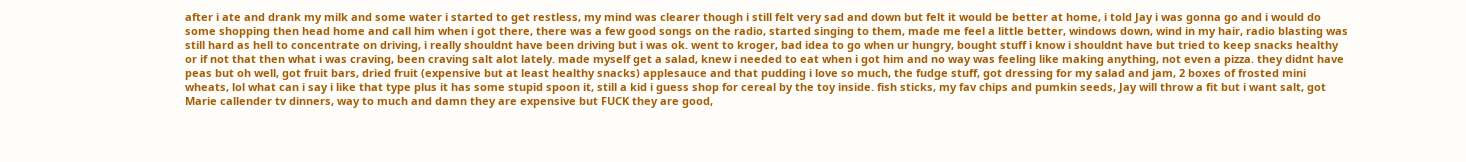after i ate and drank my milk and some water i started to get restless, my mind was clearer though i still felt very sad and down but felt it would be better at home, i told Jay i was gonna go and i would do some shopping then head home and call him when i got there, there was a few good songs on the radio, started singing to them, made me feel a little better, windows down, wind in my hair, radio blasting was still hard as hell to concentrate on driving, i really shouldnt have been driving but i was ok. went to kroger, bad idea to go when ur hungry, bought stuff i know i shouldnt have but tried to keep snacks healthy or if not that then what i was craving, been craving salt alot lately. made myself get a salad, knew i needed to eat when i got him and no way was feeling like making anything, not even a pizza. they didnt have peas but oh well, got fruit bars, dried fruit (expensive but at least healthy snacks) applesauce and that pudding i love so much, the fudge stuff, got dressing for my salad and jam, 2 boxes of frosted mini wheats, lol what can i say i like that type plus it has some stupid spoon it, still a kid i guess shop for cereal by the toy inside. fish sticks, my fav chips and pumkin seeds, Jay will throw a fit but i want salt, got Marie callender tv dinners, way to much and damn they are expensive but FUCK they are good,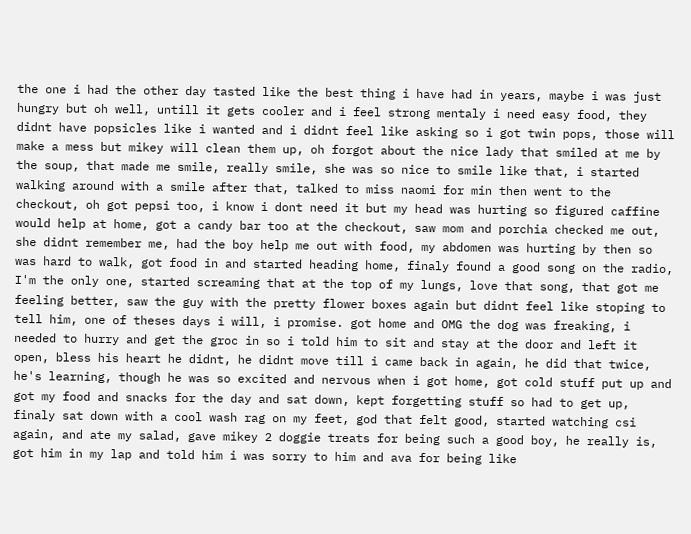the one i had the other day tasted like the best thing i have had in years, maybe i was just hungry but oh well, untill it gets cooler and i feel strong mentaly i need easy food, they didnt have popsicles like i wanted and i didnt feel like asking so i got twin pops, those will make a mess but mikey will clean them up, oh forgot about the nice lady that smiled at me by the soup, that made me smile, really smile, she was so nice to smile like that, i started walking around with a smile after that, talked to miss naomi for min then went to the checkout, oh got pepsi too, i know i dont need it but my head was hurting so figured caffine would help at home, got a candy bar too at the checkout, saw mom and porchia checked me out, she didnt remember me, had the boy help me out with food, my abdomen was hurting by then so was hard to walk, got food in and started heading home, finaly found a good song on the radio, I'm the only one, started screaming that at the top of my lungs, love that song, that got me feeling better, saw the guy with the pretty flower boxes again but didnt feel like stoping to tell him, one of theses days i will, i promise. got home and OMG the dog was freaking, i needed to hurry and get the groc in so i told him to sit and stay at the door and left it open, bless his heart he didnt, he didnt move till i came back in again, he did that twice, he's learning, though he was so excited and nervous when i got home, got cold stuff put up and got my food and snacks for the day and sat down, kept forgetting stuff so had to get up, finaly sat down with a cool wash rag on my feet, god that felt good, started watching csi again, and ate my salad, gave mikey 2 doggie treats for being such a good boy, he really is, got him in my lap and told him i was sorry to him and ava for being like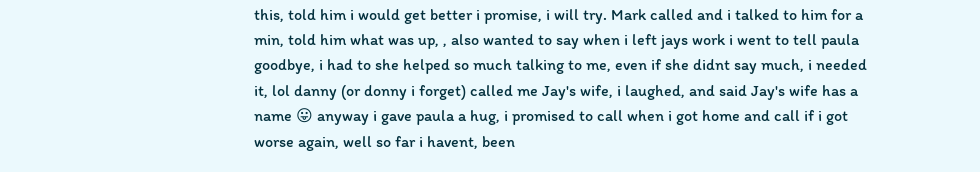this, told him i would get better i promise, i will try. Mark called and i talked to him for a min, told him what was up, , also wanted to say when i left jays work i went to tell paula goodbye, i had to she helped so much talking to me, even if she didnt say much, i needed it, lol danny (or donny i forget) called me Jay's wife, i laughed, and said Jay's wife has a name 😛 anyway i gave paula a hug, i promised to call when i got home and call if i got worse again, well so far i havent, been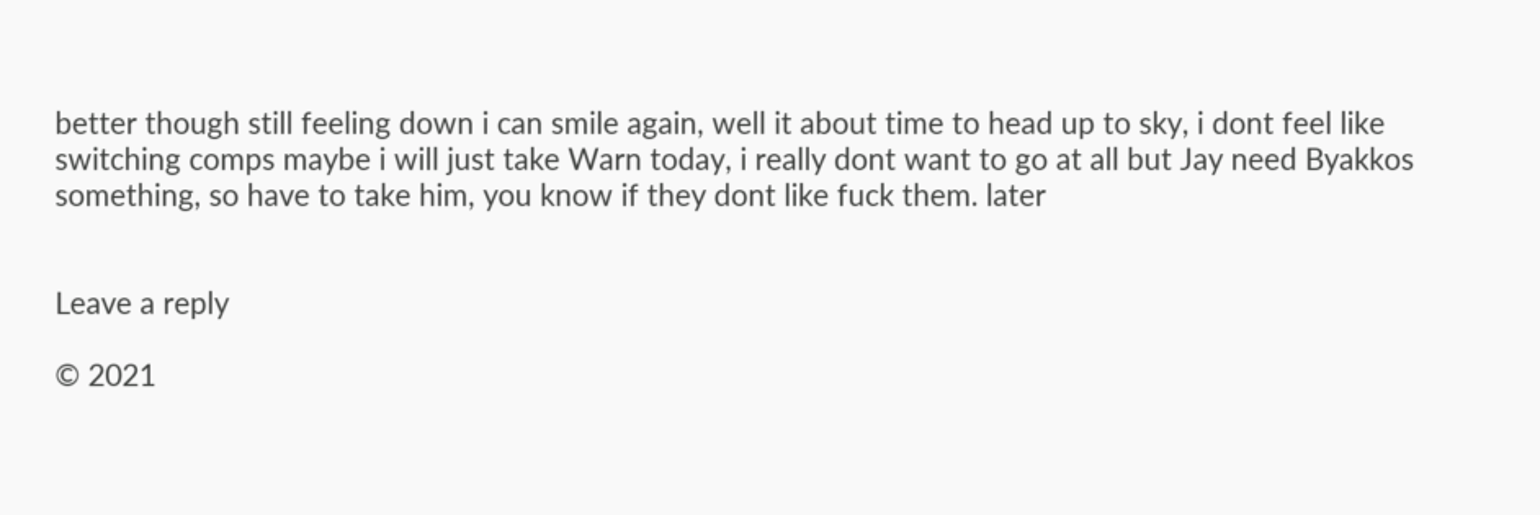better though still feeling down i can smile again, well it about time to head up to sky, i dont feel like switching comps maybe i will just take Warn today, i really dont want to go at all but Jay need Byakkos something, so have to take him, you know if they dont like fuck them. later


Leave a reply

© 2021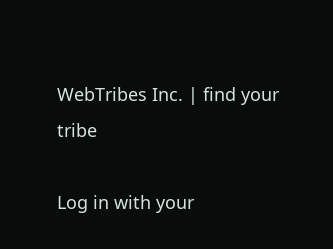WebTribes Inc. | find your tribe

Log in with your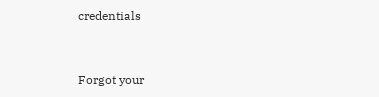credentials


Forgot your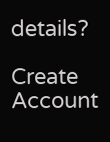details?

Create Account